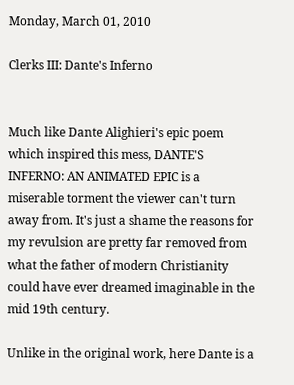Monday, March 01, 2010

Clerks III: Dante's Inferno


Much like Dante Alighieri's epic poem which inspired this mess, DANTE'S INFERNO: AN ANIMATED EPIC is a miserable torment the viewer can't turn away from. It's just a shame the reasons for my revulsion are pretty far removed from what the father of modern Christianity could have ever dreamed imaginable in the mid 19th century.

Unlike in the original work, here Dante is a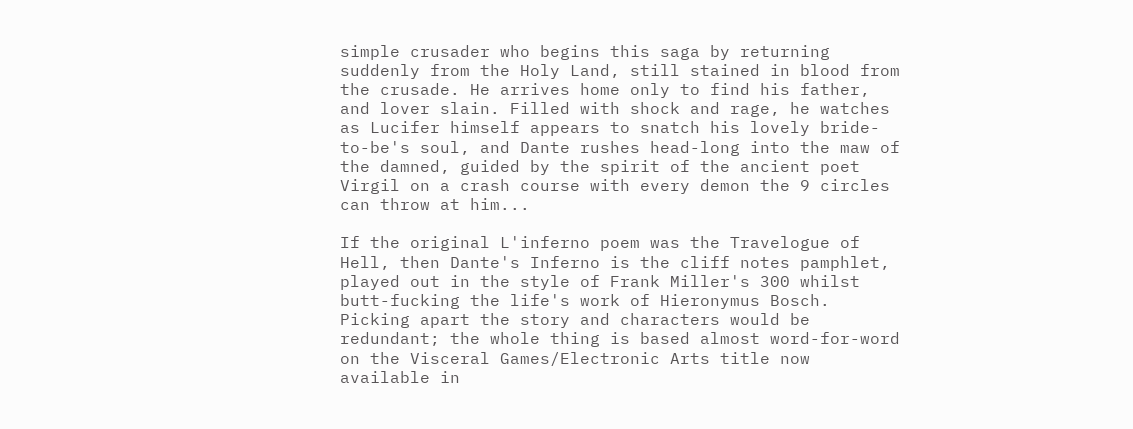simple crusader who begins this saga by returning suddenly from the Holy Land, still stained in blood from the crusade. He arrives home only to find his father, and lover slain. Filled with shock and rage, he watches as Lucifer himself appears to snatch his lovely bride-to-be's soul, and Dante rushes head-long into the maw of the damned, guided by the spirit of the ancient poet Virgil on a crash course with every demon the 9 circles can throw at him...

If the original L'inferno poem was the Travelogue of Hell, then Dante's Inferno is the cliff notes pamphlet, played out in the style of Frank Miller's 300 whilst butt-fucking the life's work of Hieronymus Bosch. Picking apart the story and characters would be redundant; the whole thing is based almost word-for-word on the Visceral Games/Electronic Arts title now available in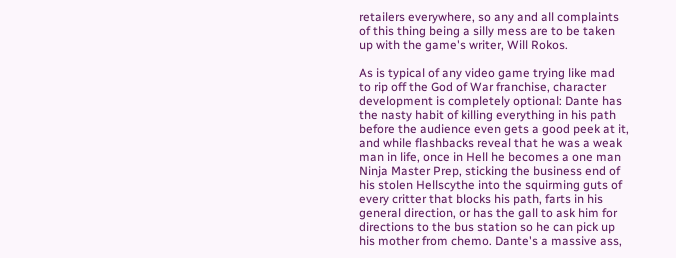retailers everywhere, so any and all complaints of this thing being a silly mess are to be taken up with the game's writer, Will Rokos.

As is typical of any video game trying like mad to rip off the God of War franchise, character development is completely optional: Dante has the nasty habit of killing everything in his path before the audience even gets a good peek at it, and while flashbacks reveal that he was a weak man in life, once in Hell he becomes a one man Ninja Master Prep, sticking the business end of his stolen Hellscythe into the squirming guts of every critter that blocks his path, farts in his general direction, or has the gall to ask him for directions to the bus station so he can pick up his mother from chemo. Dante's a massive ass,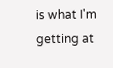is what I'm getting at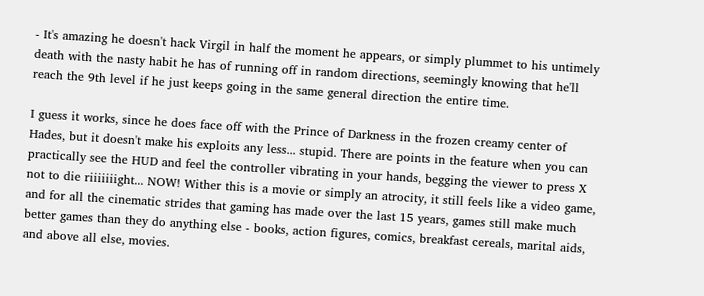- It's amazing he doesn't hack Virgil in half the moment he appears, or simply plummet to his untimely death with the nasty habit he has of running off in random directions, seemingly knowing that he'll reach the 9th level if he just keeps going in the same general direction the entire time.

I guess it works, since he does face off with the Prince of Darkness in the frozen creamy center of Hades, but it doesn't make his exploits any less... stupid. There are points in the feature when you can practically see the HUD and feel the controller vibrating in your hands, begging the viewer to press X not to die riiiiiiight... NOW! Wither this is a movie or simply an atrocity, it still feels like a video game, and for all the cinematic strides that gaming has made over the last 15 years, games still make much better games than they do anything else - books, action figures, comics, breakfast cereals, marital aids, and above all else, movies.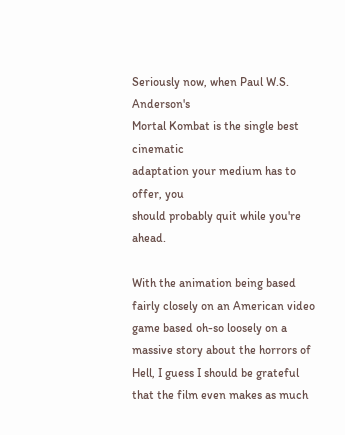Seriously now, when Paul W.S. Anderson's
Mortal Kombat is the single best cinematic
adaptation your medium has to offer, you
should probably quit while you're ahead.

With the animation being based fairly closely on an American video game based oh-so loosely on a massive story about the horrors of Hell, I guess I should be grateful that the film even makes as much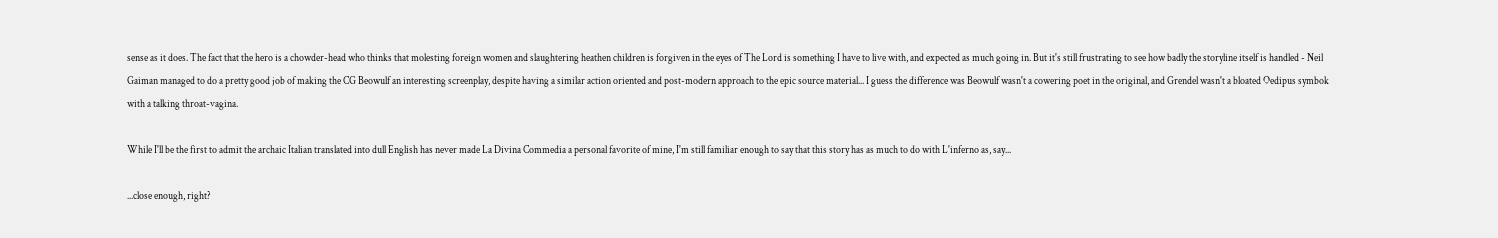sense as it does. The fact that the hero is a chowder-head who thinks that molesting foreign women and slaughtering heathen children is forgiven in the eyes of The Lord is something I have to live with, and expected as much going in. But it's still frustrating to see how badly the storyline itself is handled - Neil Gaiman managed to do a pretty good job of making the CG Beowulf an interesting screenplay, despite having a similar action oriented and post-modern approach to the epic source material... I guess the difference was Beowulf wasn't a cowering poet in the original, and Grendel wasn't a bloated Oedipus symbok with a talking throat-vagina.

While I'll be the first to admit the archaic Italian translated into dull English has never made La Divina Commedia a personal favorite of mine, I'm still familiar enough to say that this story has as much to do with L'inferno as, say...

...close enough, right?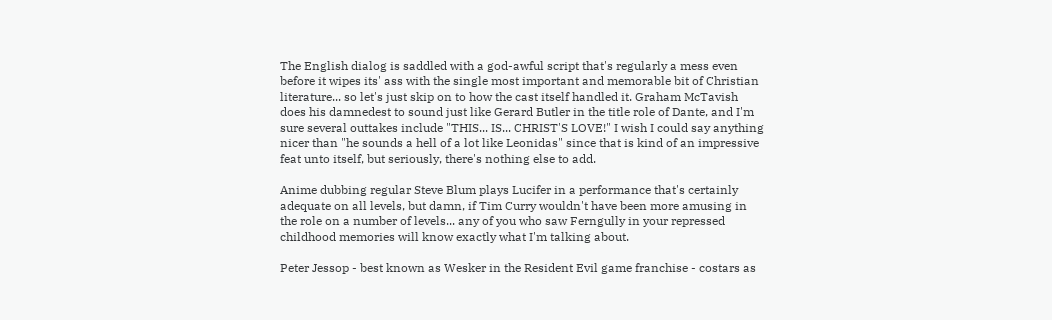The English dialog is saddled with a god-awful script that's regularly a mess even before it wipes its' ass with the single most important and memorable bit of Christian literature... so let's just skip on to how the cast itself handled it. Graham McTavish does his damnedest to sound just like Gerard Butler in the title role of Dante, and I'm sure several outtakes include "THIS... IS... CHRIST'S LOVE!" I wish I could say anything nicer than "he sounds a hell of a lot like Leonidas" since that is kind of an impressive feat unto itself, but seriously, there's nothing else to add.

Anime dubbing regular Steve Blum plays Lucifer in a performance that's certainly adequate on all levels, but damn, if Tim Curry wouldn't have been more amusing in the role on a number of levels... any of you who saw Ferngully in your repressed childhood memories will know exactly what I'm talking about.

Peter Jessop - best known as Wesker in the Resident Evil game franchise - costars as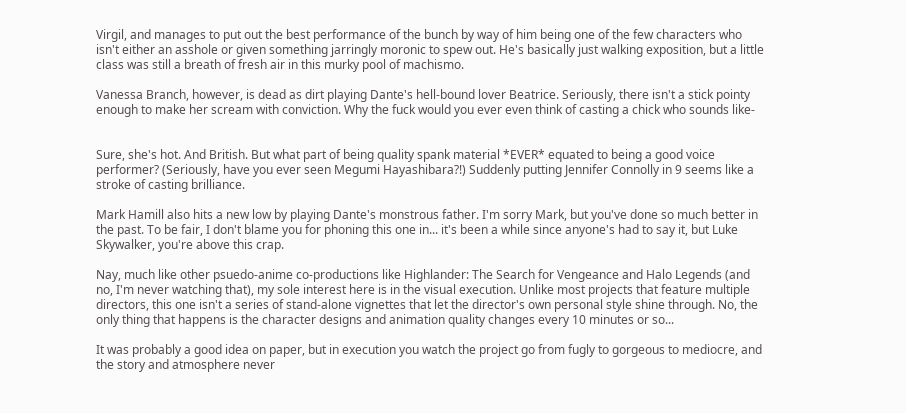Virgil, and manages to put out the best performance of the bunch by way of him being one of the few characters who isn't either an asshole or given something jarringly moronic to spew out. He's basically just walking exposition, but a little class was still a breath of fresh air in this murky pool of machismo.

Vanessa Branch, however, is dead as dirt playing Dante's hell-bound lover Beatrice. Seriously, there isn't a stick pointy enough to make her scream with conviction. Why the fuck would you ever even think of casting a chick who sounds like-


Sure, she's hot. And British. But what part of being quality spank material *EVER* equated to being a good voice performer? (Seriously, have you ever seen Megumi Hayashibara?!) Suddenly putting Jennifer Connolly in 9 seems like a stroke of casting brilliance.

Mark Hamill also hits a new low by playing Dante's monstrous father. I'm sorry Mark, but you've done so much better in the past. To be fair, I don't blame you for phoning this one in... it's been a while since anyone's had to say it, but Luke Skywalker, you're above this crap.

Nay, much like other psuedo-anime co-productions like Highlander: The Search for Vengeance and Halo Legends (and no, I'm never watching that), my sole interest here is in the visual execution. Unlike most projects that feature multiple directors, this one isn't a series of stand-alone vignettes that let the director's own personal style shine through. No, the only thing that happens is the character designs and animation quality changes every 10 minutes or so...

It was probably a good idea on paper, but in execution you watch the project go from fugly to gorgeous to mediocre, and the story and atmosphere never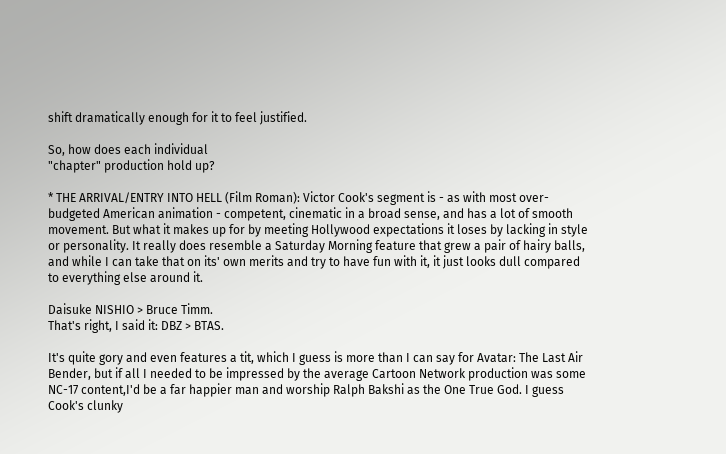shift dramatically enough for it to feel justified.

So, how does each individual
"chapter" production hold up?

* THE ARRIVAL/ENTRY INTO HELL (Film Roman): Victor Cook's segment is - as with most over-budgeted American animation - competent, cinematic in a broad sense, and has a lot of smooth movement. But what it makes up for by meeting Hollywood expectations it loses by lacking in style or personality. It really does resemble a Saturday Morning feature that grew a pair of hairy balls, and while I can take that on its' own merits and try to have fun with it, it just looks dull compared to everything else around it.

Daisuke NISHIO > Bruce Timm.
That's right, I said it: DBZ > BTAS.

It's quite gory and even features a tit, which I guess is more than I can say for Avatar: The Last Air Bender, but if all I needed to be impressed by the average Cartoon Network production was some NC-17 content,I'd be a far happier man and worship Ralph Bakshi as the One True God. I guess Cook's clunky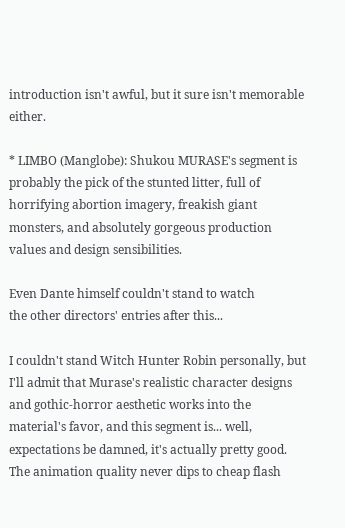introduction isn't awful, but it sure isn't memorable either.

* LIMBO (Manglobe): Shukou MURASE's segment is probably the pick of the stunted litter, full of horrifying abortion imagery, freakish giant monsters, and absolutely gorgeous production values and design sensibilities.

Even Dante himself couldn't stand to watch
the other directors' entries after this...

I couldn't stand Witch Hunter Robin personally, but I'll admit that Murase's realistic character designs and gothic-horror aesthetic works into the material's favor, and this segment is... well, expectations be damned, it's actually pretty good. The animation quality never dips to cheap flash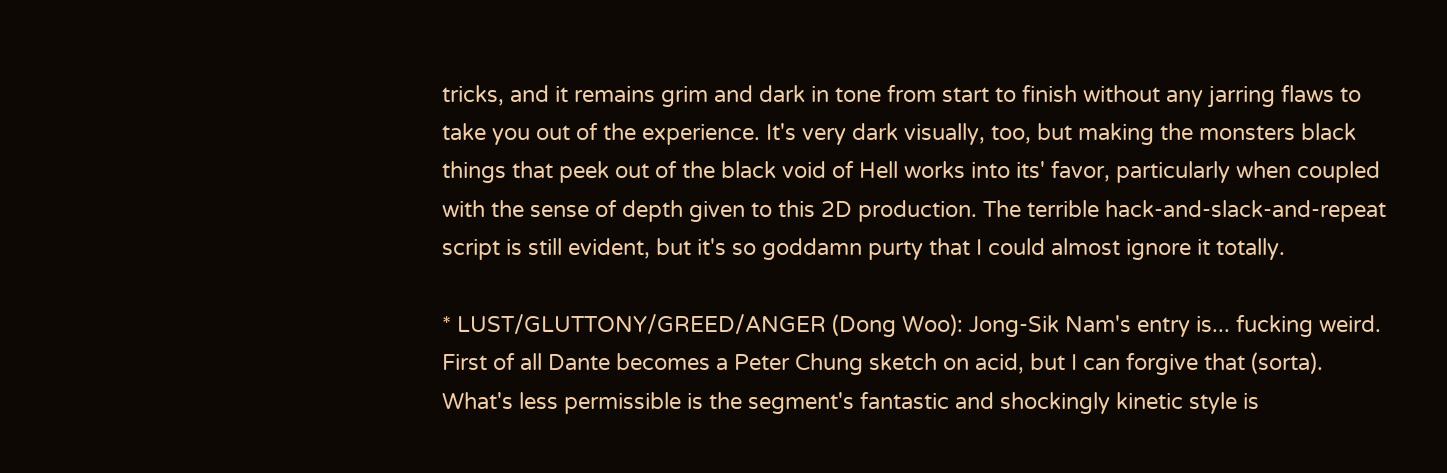tricks, and it remains grim and dark in tone from start to finish without any jarring flaws to take you out of the experience. It's very dark visually, too, but making the monsters black things that peek out of the black void of Hell works into its' favor, particularly when coupled with the sense of depth given to this 2D production. The terrible hack-and-slack-and-repeat script is still evident, but it's so goddamn purty that I could almost ignore it totally.

* LUST/GLUTTONY/GREED/ANGER (Dong Woo): Jong-Sik Nam's entry is... fucking weird. First of all Dante becomes a Peter Chung sketch on acid, but I can forgive that (sorta). What's less permissible is the segment's fantastic and shockingly kinetic style is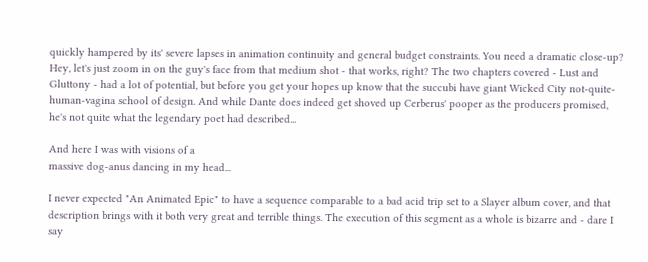quickly hampered by its' severe lapses in animation continuity and general budget constraints. You need a dramatic close-up? Hey, let's just zoom in on the guy's face from that medium shot - that works, right? The two chapters covered - Lust and Gluttony - had a lot of potential, but before you get your hopes up know that the succubi have giant Wicked City not-quite-human-vagina school of design. And while Dante does indeed get shoved up Cerberus' pooper as the producers promised, he's not quite what the legendary poet had described...

And here I was with visions of a
massive dog-anus dancing in my head...

I never expected "An Animated Epic" to have a sequence comparable to a bad acid trip set to a Slayer album cover, and that description brings with it both very great and terrible things. The execution of this segment as a whole is bizarre and - dare I say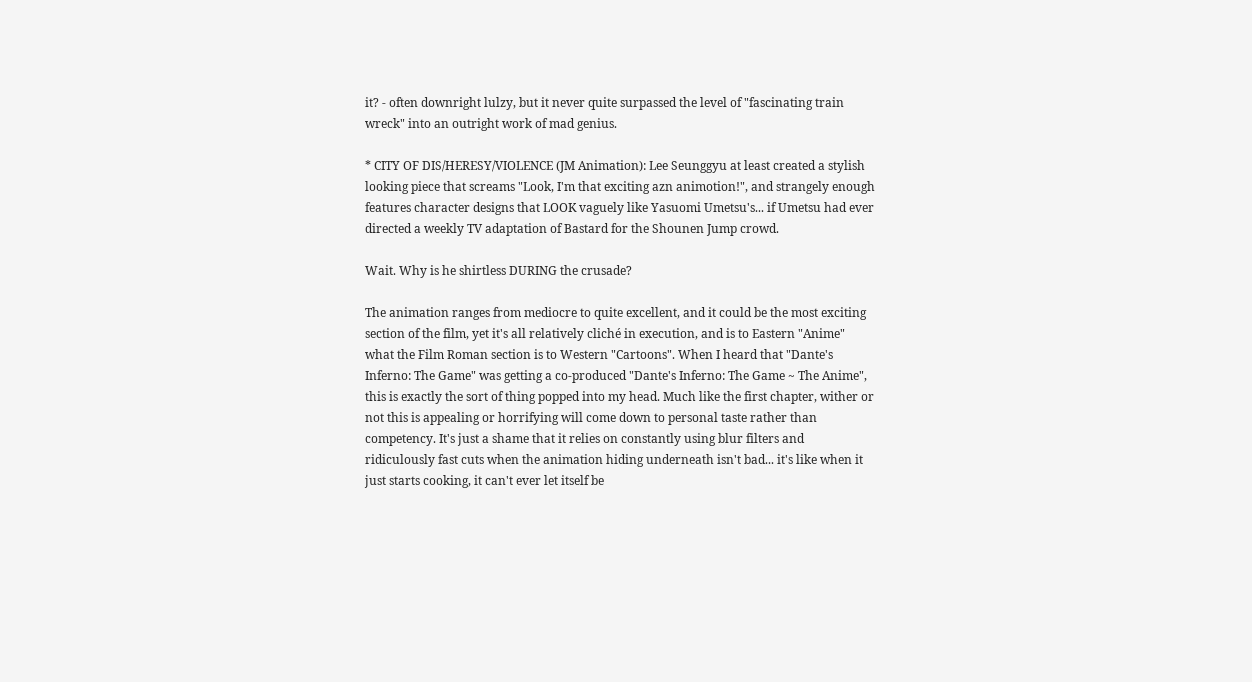it? - often downright lulzy, but it never quite surpassed the level of "fascinating train wreck" into an outright work of mad genius.

* CITY OF DIS/HERESY/VIOLENCE (JM Animation): Lee Seunggyu at least created a stylish looking piece that screams "Look, I'm that exciting azn animotion!", and strangely enough features character designs that LOOK vaguely like Yasuomi Umetsu's... if Umetsu had ever directed a weekly TV adaptation of Bastard for the Shounen Jump crowd.

Wait. Why is he shirtless DURING the crusade?

The animation ranges from mediocre to quite excellent, and it could be the most exciting section of the film, yet it's all relatively cliché in execution, and is to Eastern "Anime" what the Film Roman section is to Western "Cartoons". When I heard that "Dante's Inferno: The Game" was getting a co-produced "Dante's Inferno: The Game ~ The Anime", this is exactly the sort of thing popped into my head. Much like the first chapter, wither or not this is appealing or horrifying will come down to personal taste rather than competency. It's just a shame that it relies on constantly using blur filters and ridiculously fast cuts when the animation hiding underneath isn't bad... it's like when it just starts cooking, it can't ever let itself be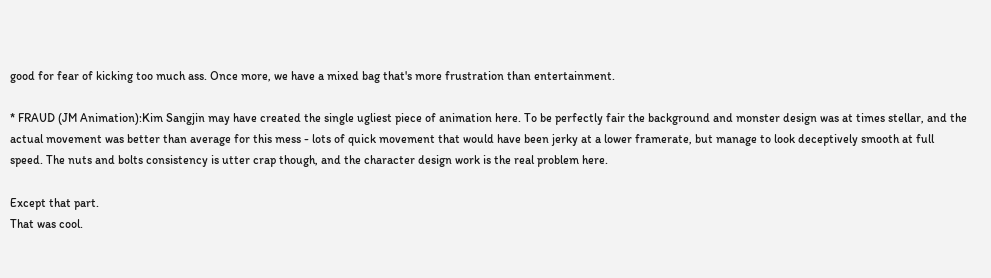good for fear of kicking too much ass. Once more, we have a mixed bag that's more frustration than entertainment.

* FRAUD (JM Animation):Kim Sangjin may have created the single ugliest piece of animation here. To be perfectly fair the background and monster design was at times stellar, and the actual movement was better than average for this mess - lots of quick movement that would have been jerky at a lower framerate, but manage to look deceptively smooth at full speed. The nuts and bolts consistency is utter crap though, and the character design work is the real problem here.

Except that part.
That was cool.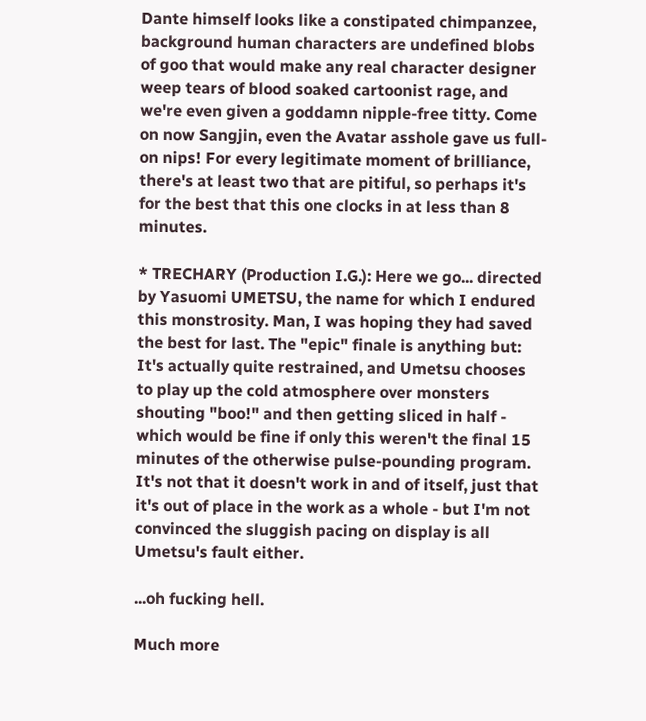Dante himself looks like a constipated chimpanzee, background human characters are undefined blobs of goo that would make any real character designer weep tears of blood soaked cartoonist rage, and we're even given a goddamn nipple-free titty. Come on now Sangjin, even the Avatar asshole gave us full-on nips! For every legitimate moment of brilliance, there's at least two that are pitiful, so perhaps it's for the best that this one clocks in at less than 8 minutes.

* TRECHARY (Production I.G.): Here we go... directed by Yasuomi UMETSU, the name for which I endured this monstrosity. Man, I was hoping they had saved the best for last. The "epic" finale is anything but: It's actually quite restrained, and Umetsu chooses to play up the cold atmosphere over monsters shouting "boo!" and then getting sliced in half - which would be fine if only this weren't the final 15 minutes of the otherwise pulse-pounding program. It's not that it doesn't work in and of itself, just that it's out of place in the work as a whole - but I'm not convinced the sluggish pacing on display is all Umetsu's fault either.

...oh fucking hell.

Much more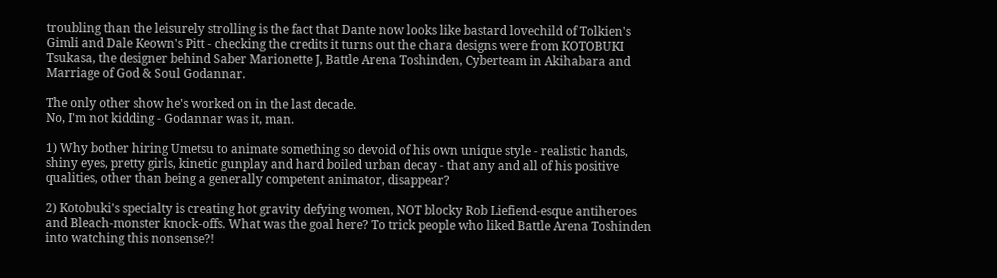troubling than the leisurely strolling is the fact that Dante now looks like bastard lovechild of Tolkien's Gimli and Dale Keown's Pitt - checking the credits it turns out the chara designs were from KOTOBUKI Tsukasa, the designer behind Saber Marionette J, Battle Arena Toshinden, Cyberteam in Akihabara and Marriage of God & Soul Godannar.

The only other show he's worked on in the last decade.
No, I'm not kidding - Godannar was it, man.

1) Why bother hiring Umetsu to animate something so devoid of his own unique style - realistic hands, shiny eyes, pretty girls, kinetic gunplay and hard boiled urban decay - that any and all of his positive qualities, other than being a generally competent animator, disappear?

2) Kotobuki's specialty is creating hot gravity defying women, NOT blocky Rob Liefiend-esque antiheroes and Bleach-monster knock-offs. What was the goal here? To trick people who liked Battle Arena Toshinden into watching this nonsense?!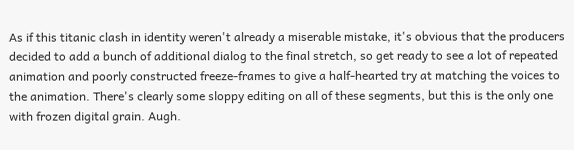As if this titanic clash in identity weren't already a miserable mistake, it's obvious that the producers decided to add a bunch of additional dialog to the final stretch, so get ready to see a lot of repeated animation and poorly constructed freeze-frames to give a half-hearted try at matching the voices to the animation. There's clearly some sloppy editing on all of these segments, but this is the only one with frozen digital grain. Augh.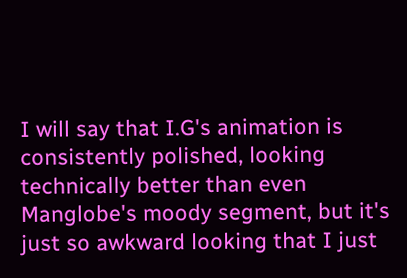I will say that I.G's animation is consistently polished, looking technically better than even Manglobe's moody segment, but it's just so awkward looking that I just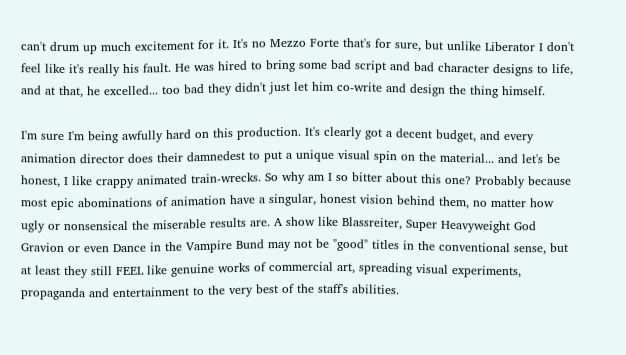can't drum up much excitement for it. It's no Mezzo Forte that's for sure, but unlike Liberator I don't feel like it's really his fault. He was hired to bring some bad script and bad character designs to life, and at that, he excelled... too bad they didn't just let him co-write and design the thing himself.

I'm sure I'm being awfully hard on this production. It's clearly got a decent budget, and every animation director does their damnedest to put a unique visual spin on the material... and let's be honest, I like crappy animated train-wrecks. So why am I so bitter about this one? Probably because most epic abominations of animation have a singular, honest vision behind them, no matter how ugly or nonsensical the miserable results are. A show like Blassreiter, Super Heavyweight God Gravion or even Dance in the Vampire Bund may not be "good" titles in the conventional sense, but at least they still FEEL like genuine works of commercial art, spreading visual experiments, propaganda and entertainment to the very best of the staff's abilities.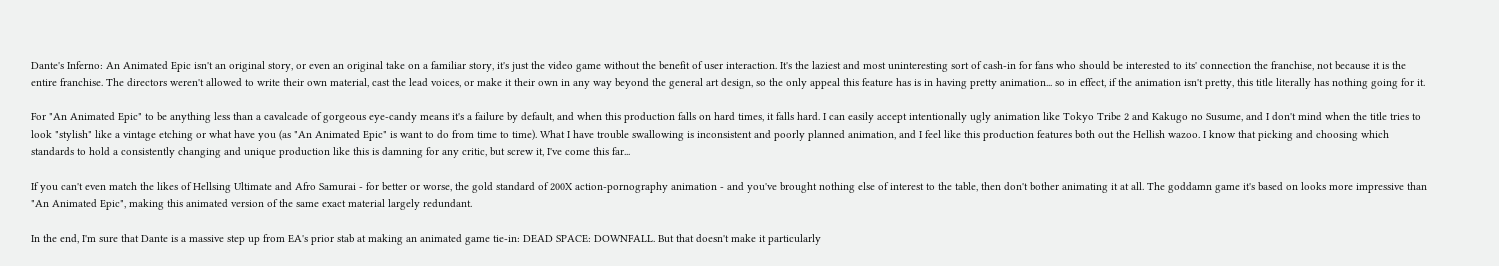Dante's Inferno: An Animated Epic isn't an original story, or even an original take on a familiar story, it's just the video game without the benefit of user interaction. It's the laziest and most uninteresting sort of cash-in for fans who should be interested to its' connection the franchise, not because it is the entire franchise. The directors weren't allowed to write their own material, cast the lead voices, or make it their own in any way beyond the general art design, so the only appeal this feature has is in having pretty animation... so in effect, if the animation isn't pretty, this title literally has nothing going for it.

For "An Animated Epic" to be anything less than a cavalcade of gorgeous eye-candy means it's a failure by default, and when this production falls on hard times, it falls hard. I can easily accept intentionally ugly animation like Tokyo Tribe 2 and Kakugo no Susume, and I don't mind when the title tries to look "stylish" like a vintage etching or what have you (as "An Animated Epic" is want to do from time to time). What I have trouble swallowing is inconsistent and poorly planned animation, and I feel like this production features both out the Hellish wazoo. I know that picking and choosing which standards to hold a consistently changing and unique production like this is damning for any critic, but screw it, I've come this far...

If you can't even match the likes of Hellsing Ultimate and Afro Samurai - for better or worse, the gold standard of 200X action-pornography animation - and you've brought nothing else of interest to the table, then don't bother animating it at all. The goddamn game it's based on looks more impressive than "An Animated Epic", making this animated version of the same exact material largely redundant.

In the end, I'm sure that Dante is a massive step up from EA's prior stab at making an animated game tie-in: DEAD SPACE: DOWNFALL. But that doesn't make it particularly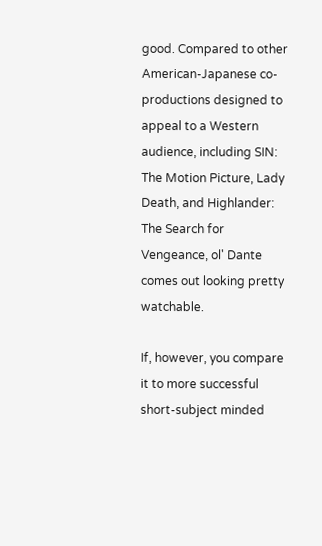good. Compared to other American-Japanese co-productions designed to appeal to a Western audience, including SIN: The Motion Picture, Lady Death, and Highlander: The Search for Vengeance, ol' Dante comes out looking pretty watchable.

If, however, you compare it to more successful short-subject minded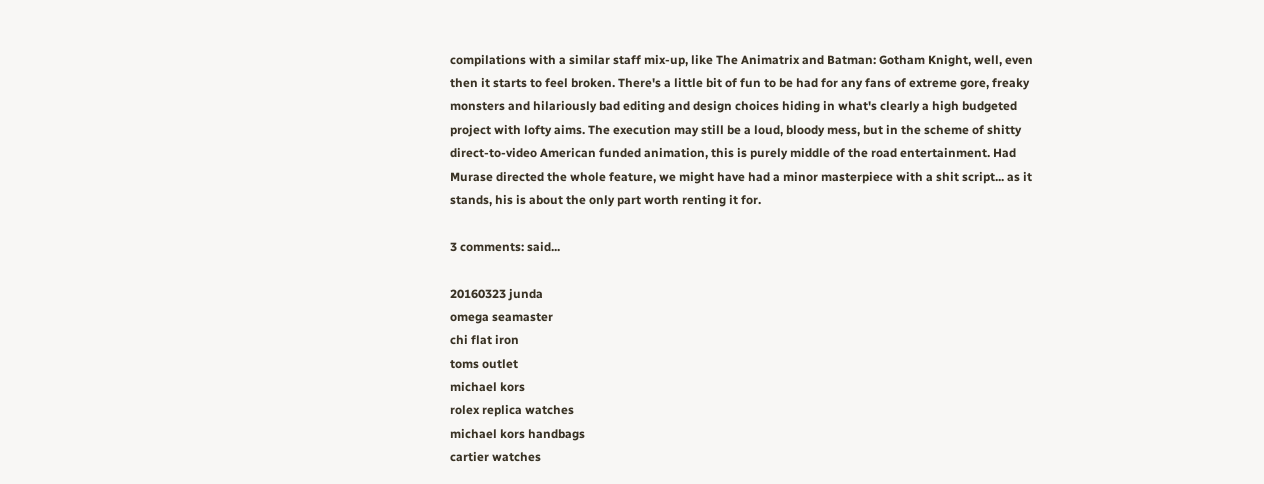compilations with a similar staff mix-up, like The Animatrix and Batman: Gotham Knight, well, even then it starts to feel broken. There's a little bit of fun to be had for any fans of extreme gore, freaky monsters and hilariously bad editing and design choices hiding in what's clearly a high budgeted project with lofty aims. The execution may still be a loud, bloody mess, but in the scheme of shitty direct-to-video American funded animation, this is purely middle of the road entertainment. Had Murase directed the whole feature, we might have had a minor masterpiece with a shit script... as it stands, his is about the only part worth renting it for.

3 comments: said...

20160323 junda
omega seamaster
chi flat iron
toms outlet
michael kors
rolex replica watches
michael kors handbags
cartier watches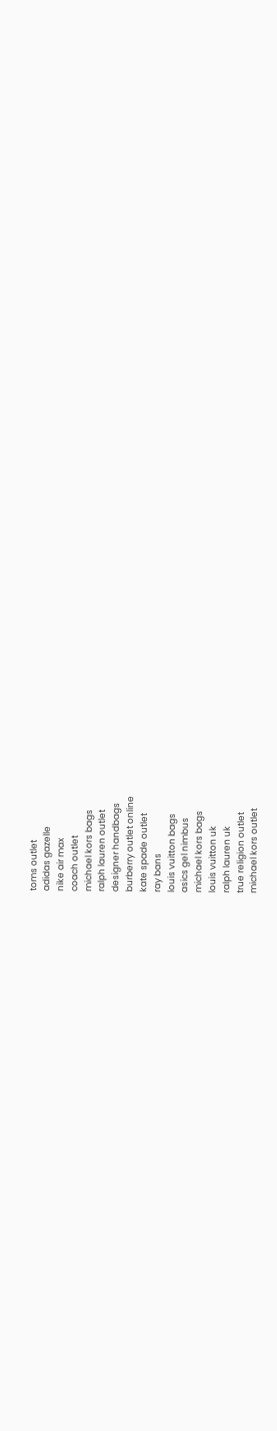toms outlet
adidas gazelle
nike air max
coach outlet
michael kors bags
ralph lauren outlet
designer handbags
burberry outlet online
kate spade outlet
ray bans
louis vuitton bags
asics gel nimbus
michael kors bags
louis vuitton uk
ralph lauren uk
true religion outlet
michael kors outlet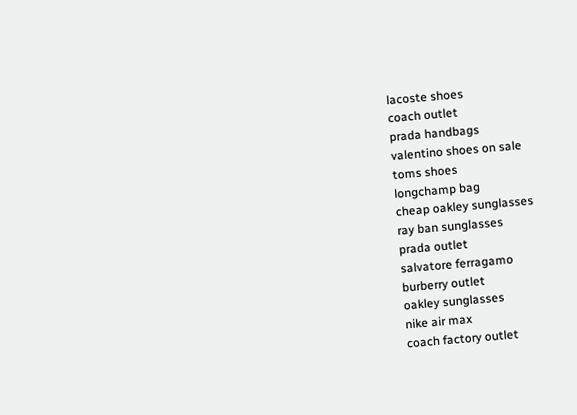lacoste shoes
coach outlet
prada handbags
valentino shoes on sale
toms shoes
longchamp bag
cheap oakley sunglasses
ray ban sunglasses
prada outlet
salvatore ferragamo
burberry outlet
oakley sunglasses
nike air max
coach factory outlet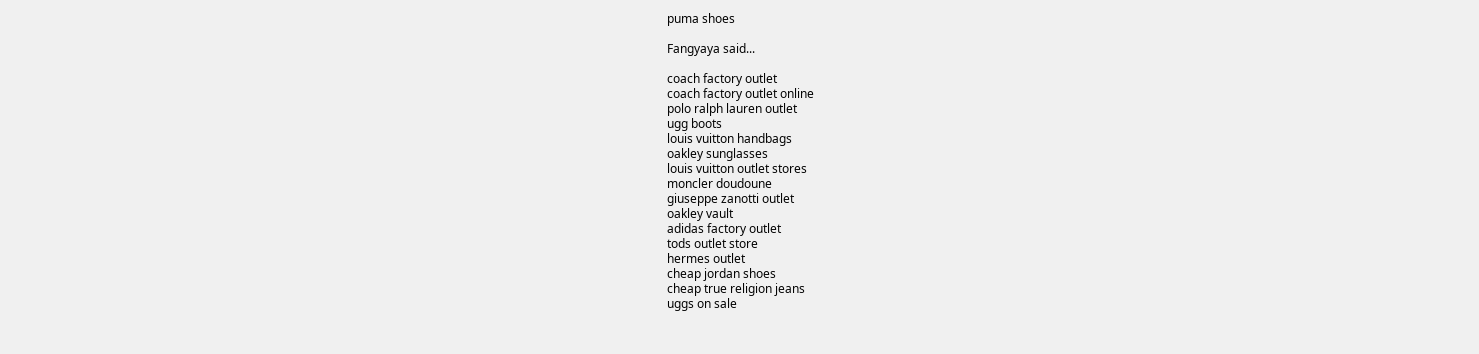puma shoes

Fangyaya said...

coach factory outlet
coach factory outlet online
polo ralph lauren outlet
ugg boots
louis vuitton handbags
oakley sunglasses
louis vuitton outlet stores
moncler doudoune
giuseppe zanotti outlet
oakley vault
adidas factory outlet
tods outlet store
hermes outlet
cheap jordan shoes
cheap true religion jeans
uggs on sale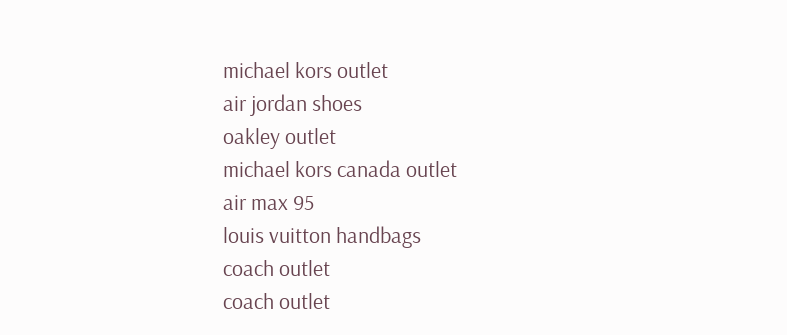michael kors outlet
air jordan shoes
oakley outlet
michael kors canada outlet
air max 95
louis vuitton handbags
coach outlet
coach outlet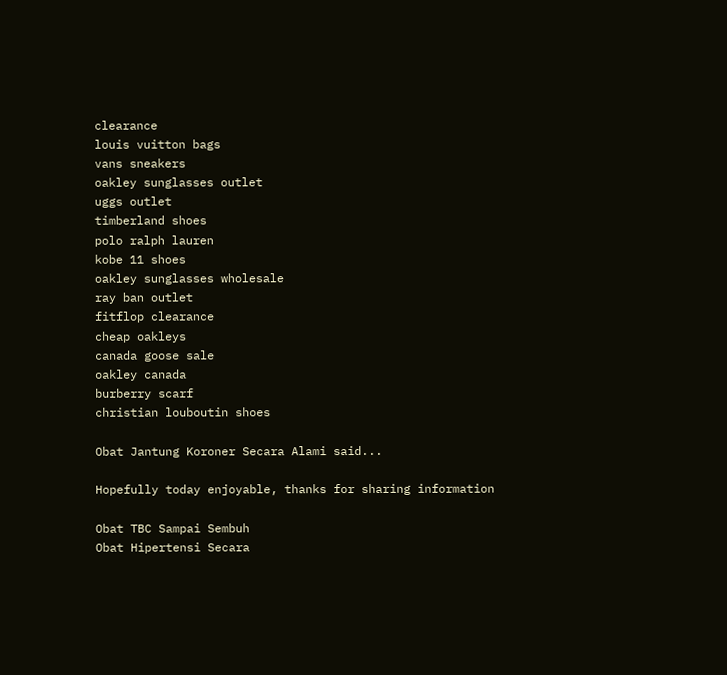clearance
louis vuitton bags
vans sneakers
oakley sunglasses outlet
uggs outlet
timberland shoes
polo ralph lauren
kobe 11 shoes
oakley sunglasses wholesale
ray ban outlet
fitflop clearance
cheap oakleys
canada goose sale
oakley canada
burberry scarf
christian louboutin shoes

Obat Jantung Koroner Secara Alami said...

Hopefully today enjoyable, thanks for sharing information

Obat TBC Sampai Sembuh
Obat Hipertensi Secara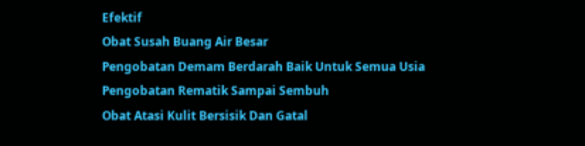Efektif
Obat Susah Buang Air Besar
Pengobatan Demam Berdarah Baik Untuk Semua Usia
Pengobatan Rematik Sampai Sembuh
Obat Atasi Kulit Bersisik Dan Gatal